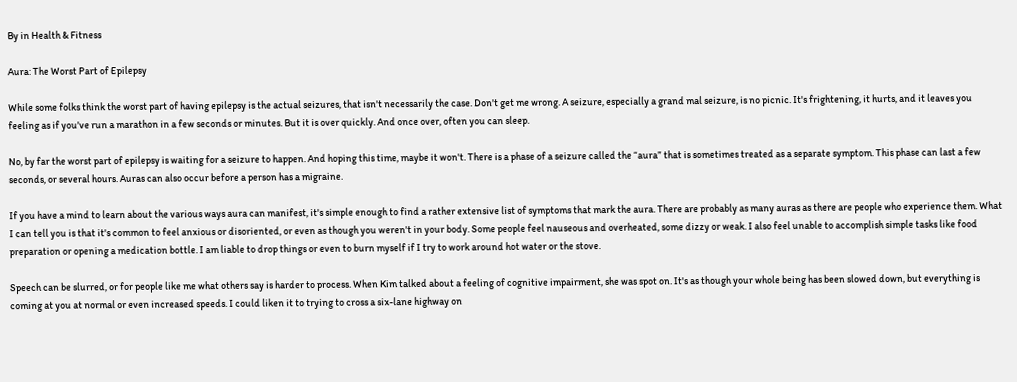By in Health & Fitness

Aura: The Worst Part of Epilepsy

While some folks think the worst part of having epilepsy is the actual seizures, that isn't necessarily the case. Don't get me wrong. A seizure, especially a grand mal seizure, is no picnic. It's frightening, it hurts, and it leaves you feeling as if you've run a marathon in a few seconds or minutes. But it is over quickly. And once over, often you can sleep.

No, by far the worst part of epilepsy is waiting for a seizure to happen. And hoping this time, maybe it won't. There is a phase of a seizure called the “aura” that is sometimes treated as a separate symptom. This phase can last a few seconds, or several hours. Auras can also occur before a person has a migraine.

If you have a mind to learn about the various ways aura can manifest, it's simple enough to find a rather extensive list of symptoms that mark the aura. There are probably as many auras as there are people who experience them. What I can tell you is that it's common to feel anxious or disoriented, or even as though you weren't in your body. Some people feel nauseous and overheated, some dizzy or weak. I also feel unable to accomplish simple tasks like food preparation or opening a medication bottle. I am liable to drop things or even to burn myself if I try to work around hot water or the stove.

Speech can be slurred, or for people like me what others say is harder to process. When Kim talked about a feeling of cognitive impairment, she was spot on. It's as though your whole being has been slowed down, but everything is coming at you at normal or even increased speeds. I could liken it to trying to cross a six-lane highway on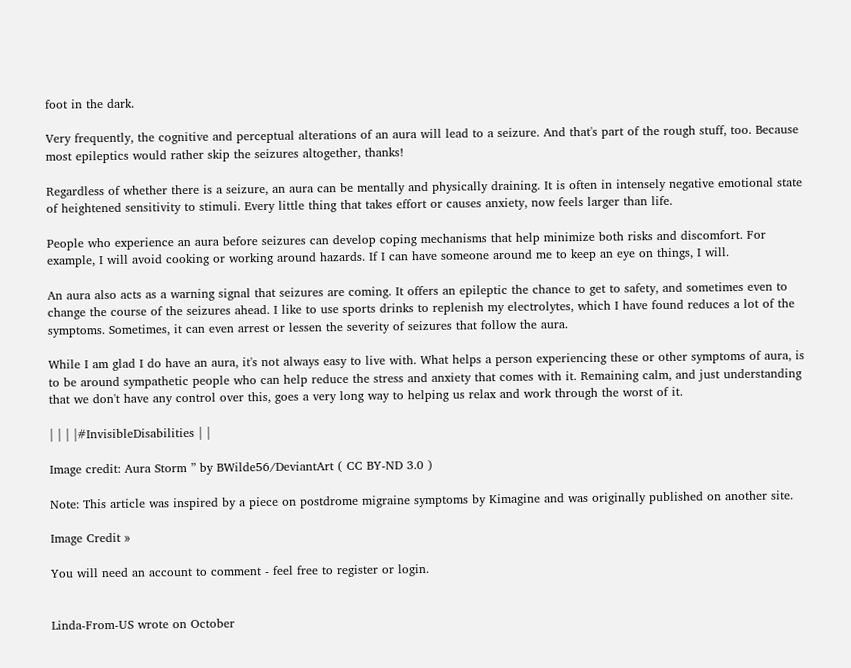foot in the dark.

Very frequently, the cognitive and perceptual alterations of an aura will lead to a seizure. And that's part of the rough stuff, too. Because most epileptics would rather skip the seizures altogether, thanks!

Regardless of whether there is a seizure, an aura can be mentally and physically draining. It is often in intensely negative emotional state of heightened sensitivity to stimuli. Every little thing that takes effort or causes anxiety, now feels larger than life.

People who experience an aura before seizures can develop coping mechanisms that help minimize both risks and discomfort. For example, I will avoid cooking or working around hazards. If I can have someone around me to keep an eye on things, I will.

An aura also acts as a warning signal that seizures are coming. It offers an epileptic the chance to get to safety, and sometimes even to change the course of the seizures ahead. I like to use sports drinks to replenish my electrolytes, which I have found reduces a lot of the symptoms. Sometimes, it can even arrest or lessen the severity of seizures that follow the aura.

While I am glad I do have an aura, it's not always easy to live with. What helps a person experiencing these or other symptoms of aura, is to be around sympathetic people who can help reduce the stress and anxiety that comes with it. Remaining calm, and just understanding that we don't have any control over this, goes a very long way to helping us relax and work through the worst of it.

| | | |#InvisibleDisabilities | |

Image credit: Aura Storm ” by BWilde56/DeviantArt ( CC BY-ND 3.0 )

Note: This article was inspired by a piece on postdrome migraine symptoms by Kimagine and was originally published on another site.

Image Credit »

You will need an account to comment - feel free to register or login.


Linda-From-US wrote on October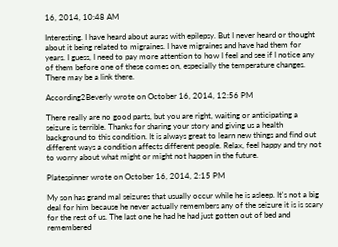16, 2014, 10:48 AM

Interesting. I have heard about auras with epilepsy. But I never heard or thought about it being related to migraines. I have migraines and have had them for years. I guess, I need to pay more attention to how I feel and see if I notice any of them before one of these comes on, especially the temperature changes. There may be a link there.

According2Beverly wrote on October 16, 2014, 12:56 PM

There really are no good parts, but you are right, waiting or anticipating a seizure is terrible. Thanks for sharing your story and giving us a health background to this condition. It is always great to learn new things and find out different ways a condition affects different people. Relax, feel happy and try not to worry about what might or might not happen in the future.

Platespinner wrote on October 16, 2014, 2:15 PM

My son has grand mal seizures that usually occur while he is asleep. It's not a big deal for him because he never actually remembers any of the seizure it is is scary for the rest of us. The last one he had he had just gotten out of bed and remembered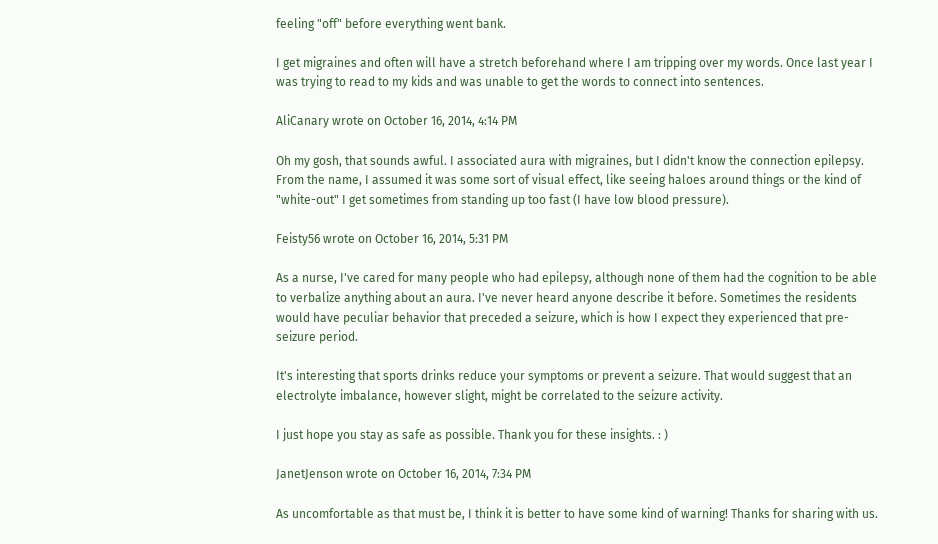feeling "off" before everything went bank.

I get migraines and often will have a stretch beforehand where I am tripping over my words. Once last year I was trying to read to my kids and was unable to get the words to connect into sentences.

AliCanary wrote on October 16, 2014, 4:14 PM

Oh my gosh, that sounds awful. I associated aura with migraines, but I didn't know the connection epilepsy. From the name, I assumed it was some sort of visual effect, like seeing haloes around things or the kind of "white-out" I get sometimes from standing up too fast (I have low blood pressure).

Feisty56 wrote on October 16, 2014, 5:31 PM

As a nurse, I've cared for many people who had epilepsy, although none of them had the cognition to be able to verbalize anything about an aura. I've never heard anyone describe it before. Sometimes the residents would have peculiar behavior that preceded a seizure, which is how I expect they experienced that pre-seizure period.

It's interesting that sports drinks reduce your symptoms or prevent a seizure. That would suggest that an electrolyte imbalance, however slight, might be correlated to the seizure activity.

I just hope you stay as safe as possible. Thank you for these insights. : )

JanetJenson wrote on October 16, 2014, 7:34 PM

As uncomfortable as that must be, I think it is better to have some kind of warning! Thanks for sharing with us.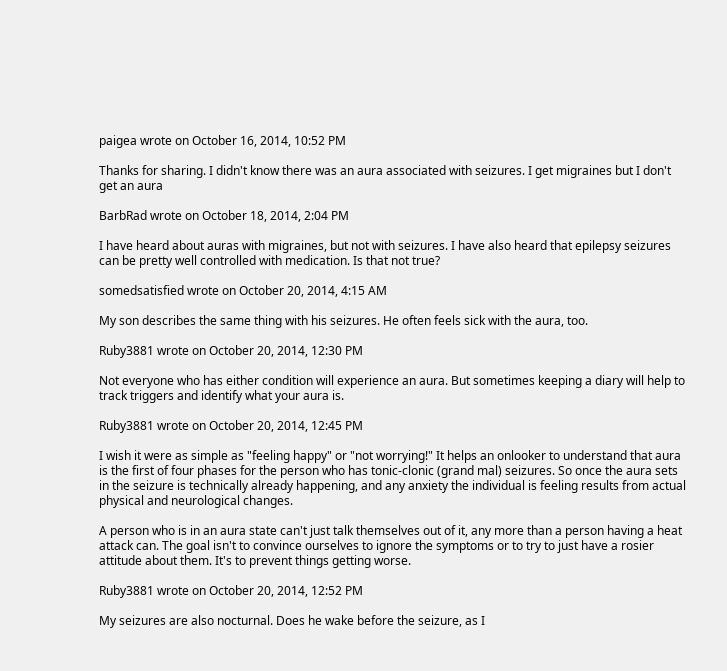paigea wrote on October 16, 2014, 10:52 PM

Thanks for sharing. I didn't know there was an aura associated with seizures. I get migraines but I don't get an aura

BarbRad wrote on October 18, 2014, 2:04 PM

I have heard about auras with migraines, but not with seizures. I have also heard that epilepsy seizures can be pretty well controlled with medication. Is that not true?

somedsatisfied wrote on October 20, 2014, 4:15 AM

My son describes the same thing with his seizures. He often feels sick with the aura, too.

Ruby3881 wrote on October 20, 2014, 12:30 PM

Not everyone who has either condition will experience an aura. But sometimes keeping a diary will help to track triggers and identify what your aura is.

Ruby3881 wrote on October 20, 2014, 12:45 PM

I wish it were as simple as "feeling happy" or "not worrying!" It helps an onlooker to understand that aura is the first of four phases for the person who has tonic-clonic (grand mal) seizures. So once the aura sets in the seizure is technically already happening, and any anxiety the individual is feeling results from actual physical and neurological changes.

A person who is in an aura state can't just talk themselves out of it, any more than a person having a heat attack can. The goal isn't to convince ourselves to ignore the symptoms or to try to just have a rosier attitude about them. It's to prevent things getting worse.

Ruby3881 wrote on October 20, 2014, 12:52 PM

My seizures are also nocturnal. Does he wake before the seizure, as I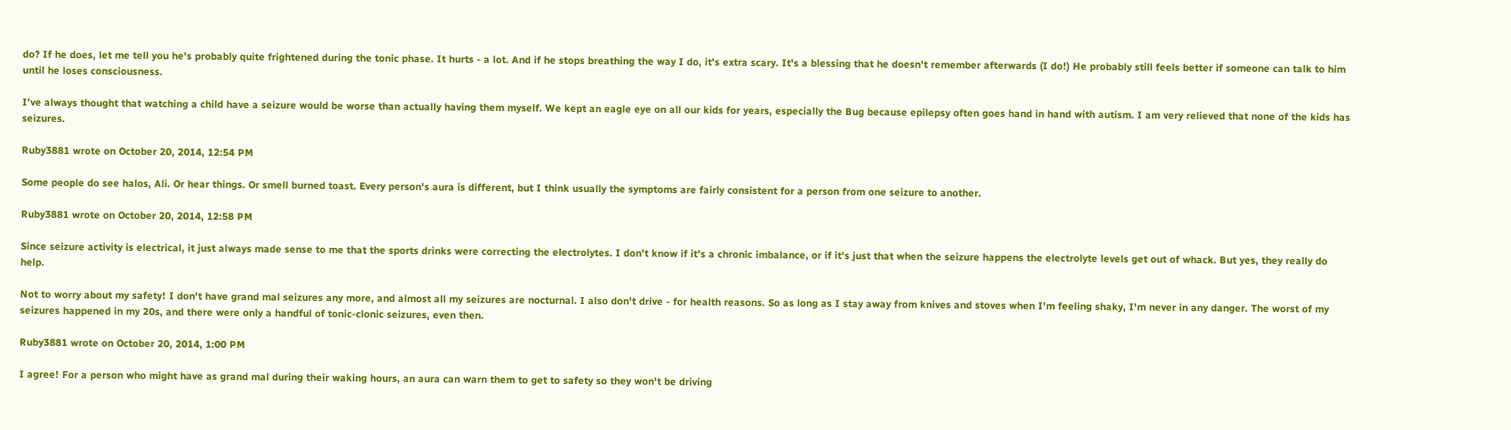do? If he does, let me tell you he's probably quite frightened during the tonic phase. It hurts - a lot. And if he stops breathing the way I do, it's extra scary. It's a blessing that he doesn't remember afterwards (I do!) He probably still feels better if someone can talk to him until he loses consciousness.

I've always thought that watching a child have a seizure would be worse than actually having them myself. We kept an eagle eye on all our kids for years, especially the Bug because epilepsy often goes hand in hand with autism. I am very relieved that none of the kids has seizures.

Ruby3881 wrote on October 20, 2014, 12:54 PM

Some people do see halos, Ali. Or hear things. Or smell burned toast. Every person's aura is different, but I think usually the symptoms are fairly consistent for a person from one seizure to another.

Ruby3881 wrote on October 20, 2014, 12:58 PM

Since seizure activity is electrical, it just always made sense to me that the sports drinks were correcting the electrolytes. I don't know if it's a chronic imbalance, or if it's just that when the seizure happens the electrolyte levels get out of whack. But yes, they really do help.

Not to worry about my safety! I don't have grand mal seizures any more, and almost all my seizures are nocturnal. I also don't drive - for health reasons. So as long as I stay away from knives and stoves when I'm feeling shaky, I'm never in any danger. The worst of my seizures happened in my 20s, and there were only a handful of tonic-clonic seizures, even then.

Ruby3881 wrote on October 20, 2014, 1:00 PM

I agree! For a person who might have as grand mal during their waking hours, an aura can warn them to get to safety so they won't be driving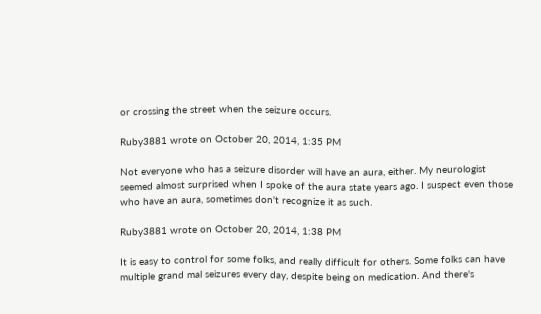or crossing the street when the seizure occurs.

Ruby3881 wrote on October 20, 2014, 1:35 PM

Not everyone who has a seizure disorder will have an aura, either. My neurologist seemed almost surprised when I spoke of the aura state years ago. I suspect even those who have an aura, sometimes don't recognize it as such.

Ruby3881 wrote on October 20, 2014, 1:38 PM

It is easy to control for some folks, and really difficult for others. Some folks can have multiple grand mal seizures every day, despite being on medication. And there's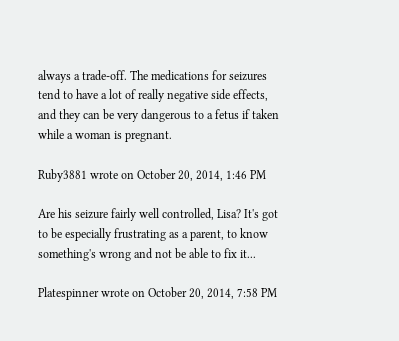always a trade-off. The medications for seizures tend to have a lot of really negative side effects, and they can be very dangerous to a fetus if taken while a woman is pregnant.

Ruby3881 wrote on October 20, 2014, 1:46 PM

Are his seizure fairly well controlled, Lisa? It's got to be especially frustrating as a parent, to know something's wrong and not be able to fix it...

Platespinner wrote on October 20, 2014, 7:58 PM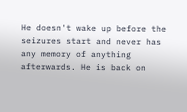He doesn't wake up before the seizures start and never has any memory of anything afterwards. He is back on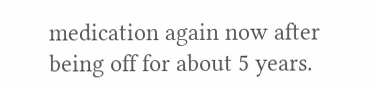medication again now after being off for about 5 years.